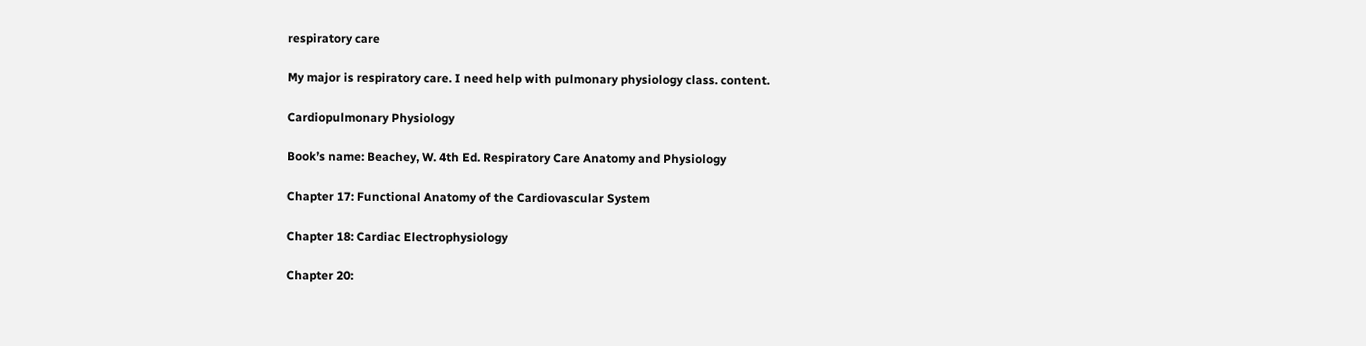respiratory care

My major is respiratory care. I need help with pulmonary physiology class. content.

Cardiopulmonary Physiology

Book’s name: Beachey, W. 4th Ed. Respiratory Care Anatomy and Physiology

Chapter 17: Functional Anatomy of the Cardiovascular System

Chapter 18: Cardiac Electrophysiology

Chapter 20: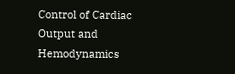Control of Cardiac Output and Hemodynamics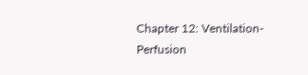Chapter 12: Ventilation-Perfusion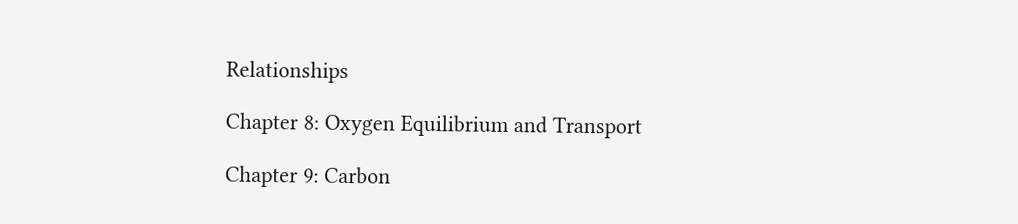Relationships

Chapter 8: Oxygen Equilibrium and Transport

Chapter 9: Carbon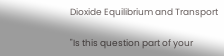Dioxide Equilibrium and Transport

"Is this question part of your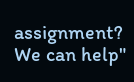assignment? We can help"